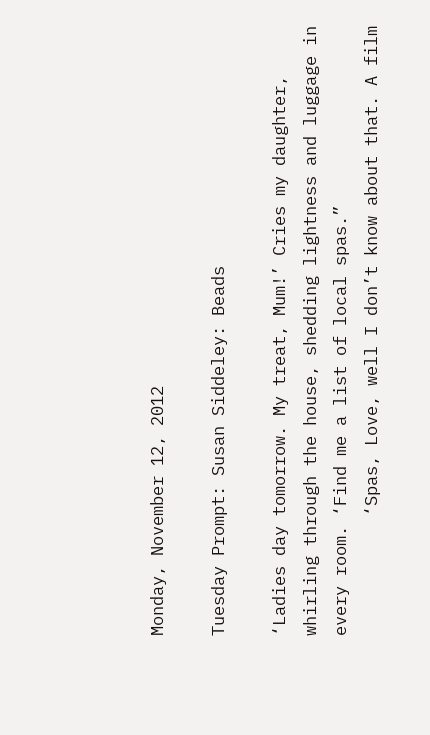Monday, November 12, 2012

Tuesday Prompt: Susan Siddeley: Beads

‘Ladies day tomorrow. My treat, Mum!’ Cries my daughter, whirling through the house, shedding lightness and luggage in every room. ‘Find me a list of local spas.”
            ‘Spas, Love, well I don’t know about that. A film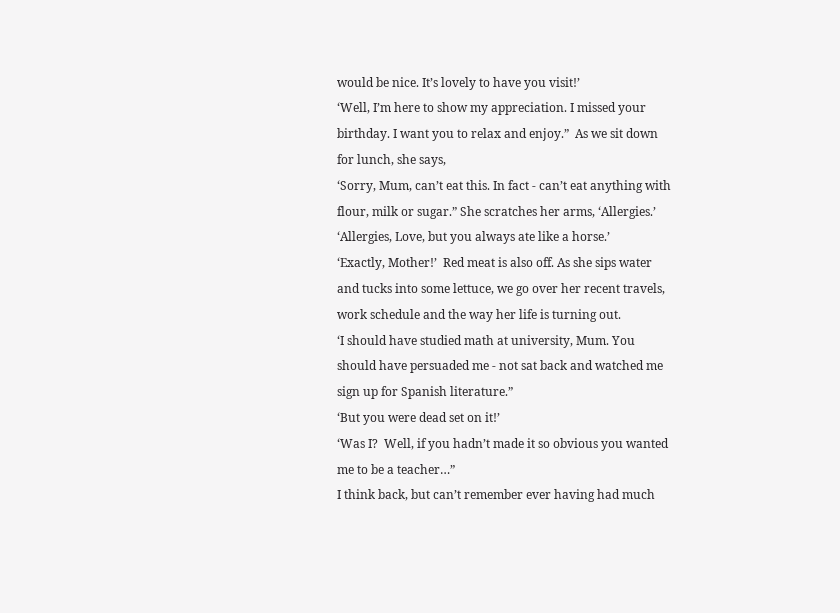would be nice. It’s lovely to have you visit!’
‘Well, I’m here to show my appreciation. I missed your birthday. I want you to relax and enjoy.”  As we sit down for lunch, she says,
‘Sorry, Mum, can’t eat this. In fact - can’t eat anything with flour, milk or sugar.” She scratches her arms, ‘Allergies.’
‘Allergies, Love, but you always ate like a horse.’
‘Exactly, Mother!’  Red meat is also off. As she sips water and tucks into some lettuce, we go over her recent travels, work schedule and the way her life is turning out.
‘I should have studied math at university, Mum. You should have persuaded me - not sat back and watched me sign up for Spanish literature.”
‘But you were dead set on it!’
‘Was I?  Well, if you hadn’t made it so obvious you wanted me to be a teacher…”
I think back, but can’t remember ever having had much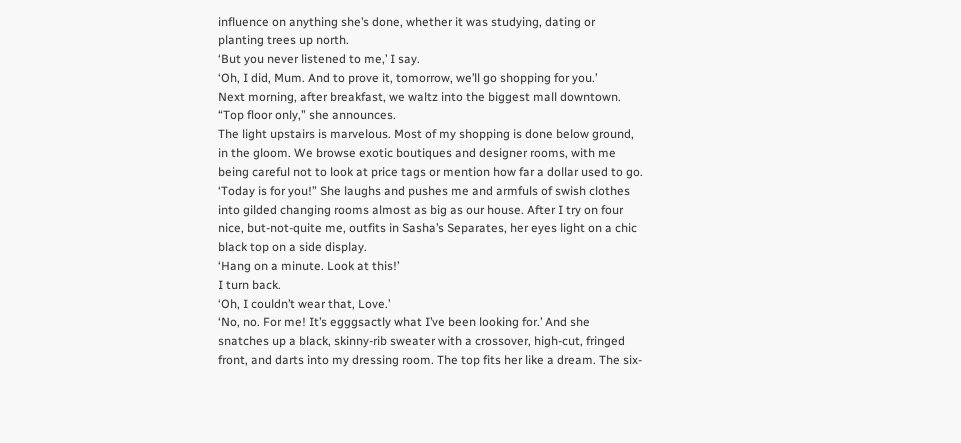influence on anything she’s done, whether it was studying, dating or planting trees up north.
‘But you never listened to me,’ I say.
‘Oh, I did, Mum. And to prove it, tomorrow, we’ll go shopping for you.’
Next morning, after breakfast, we waltz into the biggest mall downtown.
“Top floor only,” she announces.
The light upstairs is marvelous. Most of my shopping is done below ground, in the gloom. We browse exotic boutiques and designer rooms, with me being careful not to look at price tags or mention how far a dollar used to go.
‘Today is for you!” She laughs and pushes me and armfuls of swish clothes into gilded changing rooms almost as big as our house. After I try on four nice, but-not-quite me, outfits in Sasha’s Separates, her eyes light on a chic black top on a side display.
‘Hang on a minute. Look at this!’
I turn back.
‘Oh, I couldn’t wear that, Love.’
‘No, no. For me! It’s egggsactly what I’ve been looking for.’ And she snatches up a black, skinny-rib sweater with a crossover, high-cut, fringed front, and darts into my dressing room. The top fits her like a dream. The six-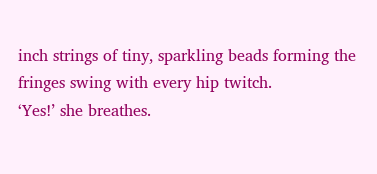inch strings of tiny, sparkling beads forming the fringes swing with every hip twitch.
‘Yes!’ she breathes.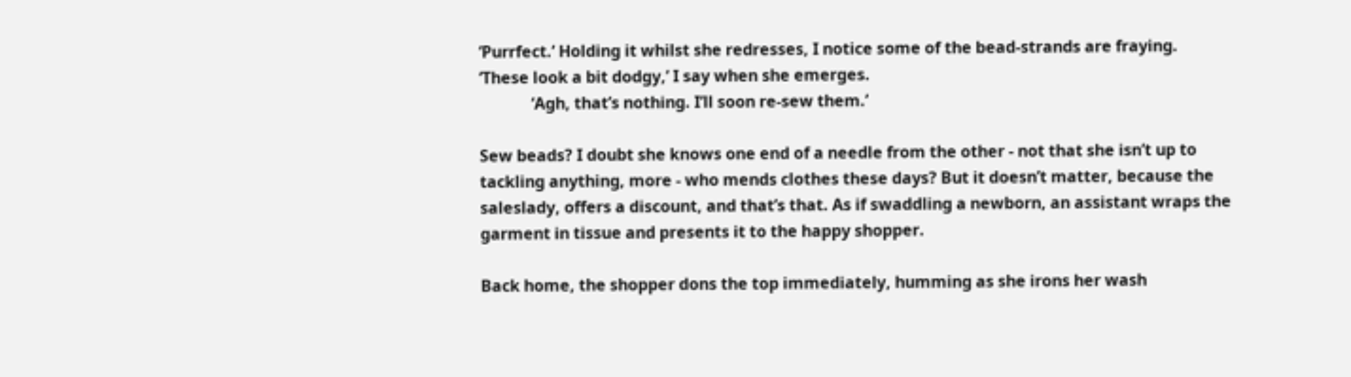‘Purrfect.’ Holding it whilst she redresses, I notice some of the bead-strands are fraying.
‘These look a bit dodgy,’ I say when she emerges.
             ‘Agh, that’s nothing. I’ll soon re-sew them.’

Sew beads? I doubt she knows one end of a needle from the other - not that she isn’t up to tackling anything, more - who mends clothes these days? But it doesn’t matter, because the saleslady, offers a discount, and that’s that. As if swaddling a newborn, an assistant wraps the garment in tissue and presents it to the happy shopper.

Back home, the shopper dons the top immediately, humming as she irons her wash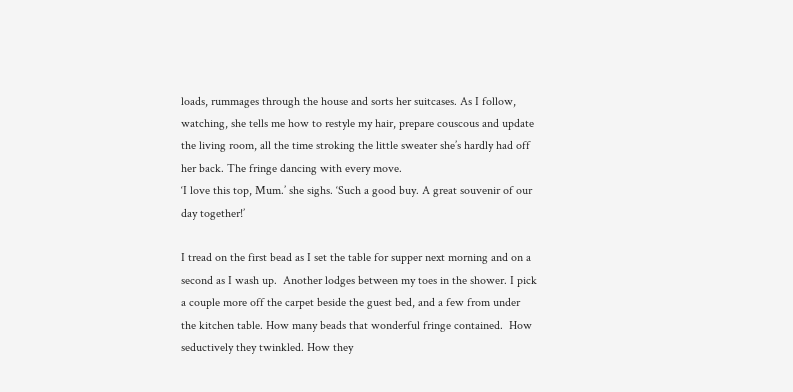loads, rummages through the house and sorts her suitcases. As I follow, watching, she tells me how to restyle my hair, prepare couscous and update the living room, all the time stroking the little sweater she’s hardly had off her back. The fringe dancing with every move.
‘I love this top, Mum.’ she sighs. ‘Such a good buy. A great souvenir of our day together!’

I tread on the first bead as I set the table for supper next morning and on a second as I wash up.  Another lodges between my toes in the shower. I pick a couple more off the carpet beside the guest bed, and a few from under the kitchen table. How many beads that wonderful fringe contained.  How seductively they twinkled. How they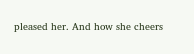pleased her. And how she cheers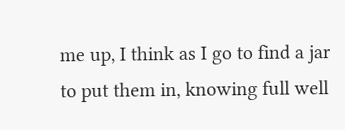me up, I think as I go to find a jar to put them in, knowing full well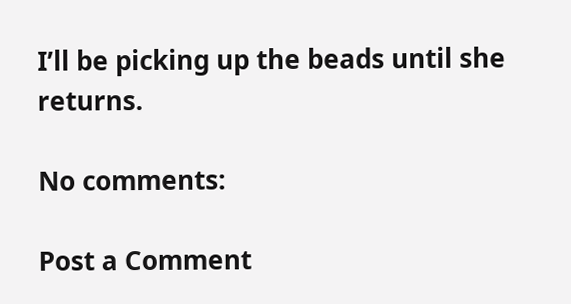I’ll be picking up the beads until she returns.

No comments:

Post a Comment